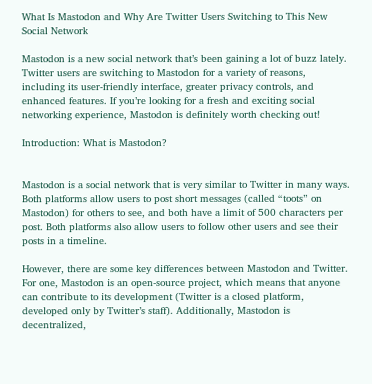What Is Mastodon and Why Are Twitter Users Switching to This New Social Network

Mastodon is a new social network that’s been gaining a lot of buzz lately. Twitter users are switching to Mastodon for a variety of reasons, including its user-friendly interface, greater privacy controls, and enhanced features. If you’re looking for a fresh and exciting social networking experience, Mastodon is definitely worth checking out!

Introduction: What is Mastodon?


Mastodon is a social network that is very similar to Twitter in many ways. Both platforms allow users to post short messages (called “toots” on Mastodon) for others to see, and both have a limit of 500 characters per post. Both platforms also allow users to follow other users and see their posts in a timeline.

However, there are some key differences between Mastodon and Twitter. For one, Mastodon is an open-source project, which means that anyone can contribute to its development (Twitter is a closed platform, developed only by Twitter’s staff). Additionally, Mastodon is decentralized,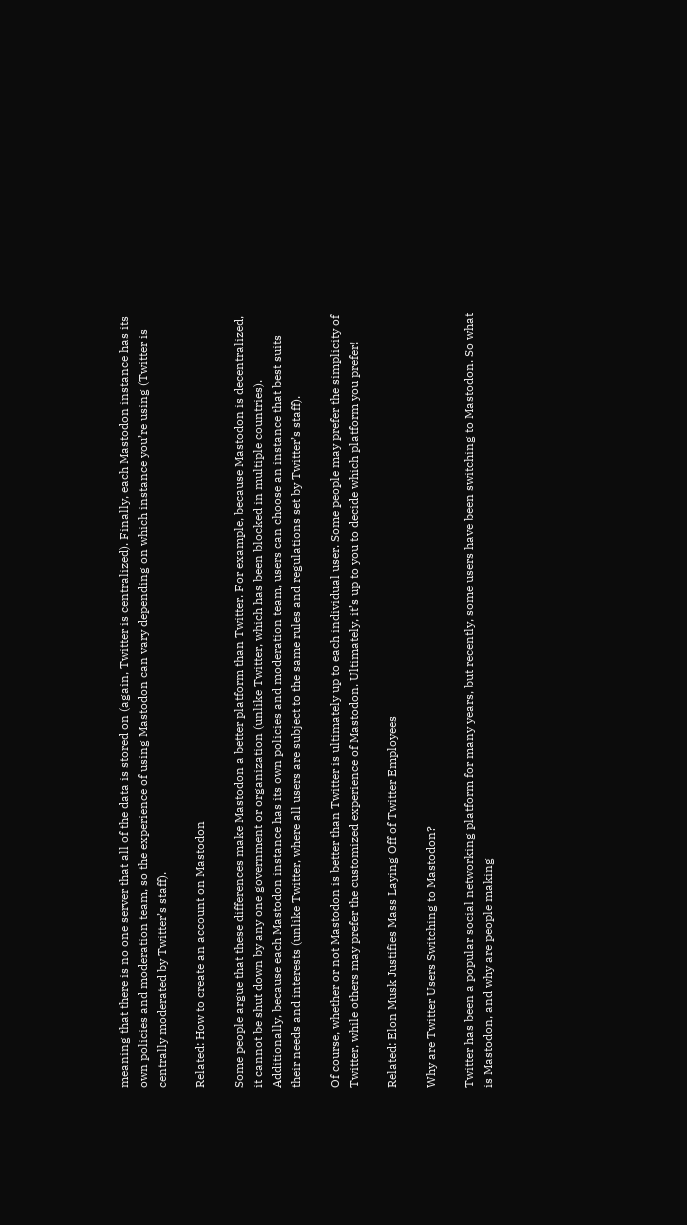meaning that there is no one server that all of the data is stored on (again, Twitter is centralized). Finally, each Mastodon instance has its own policies and moderation team, so the experience of using Mastodon can vary depending on which instance you’re using (Twitter is centrally moderated by Twitter’s staff).

Related: How to create an account on Mastodon

Some people argue that these differences make Mastodon a better platform than Twitter. For example, because Mastodon is decentralized, it cannot be shut down by any one government or organization (unlike Twitter, which has been blocked in multiple countries). Additionally, because each Mastodon instance has its own policies and moderation team, users can choose an instance that best suits their needs and interests (unlike Twitter, where all users are subject to the same rules and regulations set by Twitter’s staff).

Of course, whether or not Mastodon is better than Twitter is ultimately up to each individual user. Some people may prefer the simplicity of Twitter, while others may prefer the customized experience of Mastodon. Ultimately, it’s up to you to decide which platform you prefer!

Related: Elon Musk Justifies Mass Laying Off of Twitter Employees

Why are Twitter Users Switching to Mastodon?

Twitter has been a popular social networking platform for many years, but recently, some users have been switching to Mastodon. So what is Mastodon, and why are people making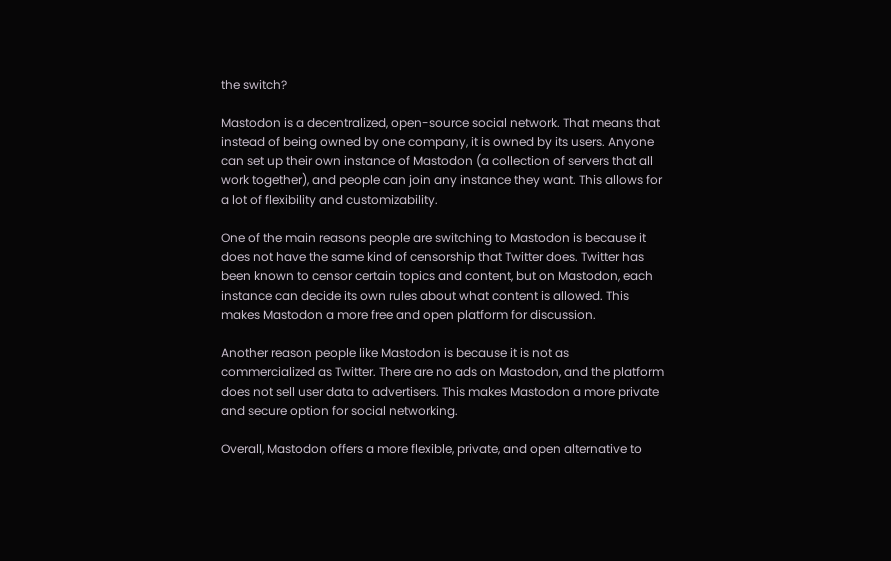the switch?

Mastodon is a decentralized, open-source social network. That means that instead of being owned by one company, it is owned by its users. Anyone can set up their own instance of Mastodon (a collection of servers that all work together), and people can join any instance they want. This allows for a lot of flexibility and customizability.

One of the main reasons people are switching to Mastodon is because it does not have the same kind of censorship that Twitter does. Twitter has been known to censor certain topics and content, but on Mastodon, each instance can decide its own rules about what content is allowed. This makes Mastodon a more free and open platform for discussion.

Another reason people like Mastodon is because it is not as commercialized as Twitter. There are no ads on Mastodon, and the platform does not sell user data to advertisers. This makes Mastodon a more private and secure option for social networking.

Overall, Mastodon offers a more flexible, private, and open alternative to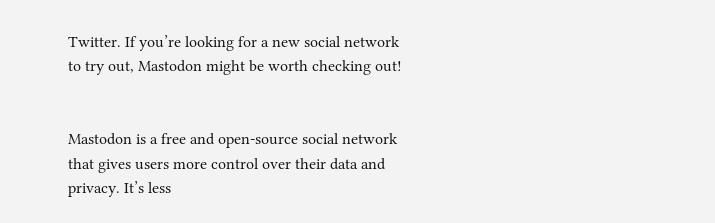Twitter. If you’re looking for a new social network to try out, Mastodon might be worth checking out!


Mastodon is a free and open-source social network that gives users more control over their data and privacy. It’s less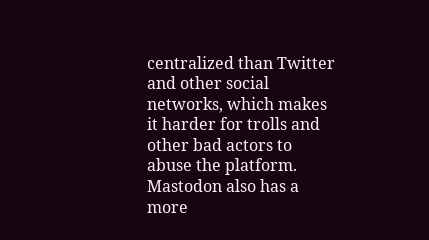centralized than Twitter and other social networks, which makes it harder for trolls and other bad actors to abuse the platform. Mastodon also has a more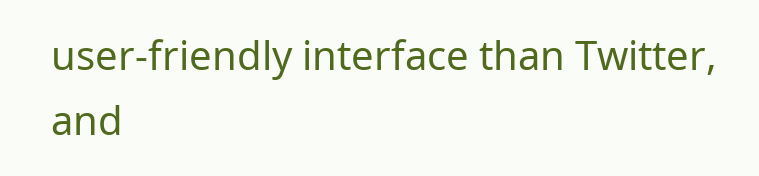user-friendly interface than Twitter, and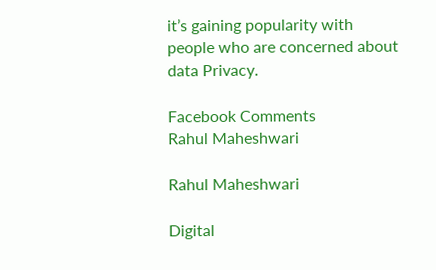it’s gaining popularity with people who are concerned about data Privacy.

Facebook Comments
Rahul Maheshwari

Rahul Maheshwari

Digital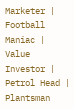Marketer | Football Maniac | Value Investor | Petrol Head | Plantsman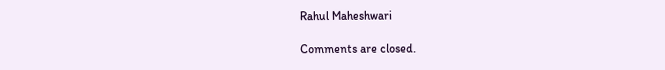Rahul Maheshwari

Comments are closed.